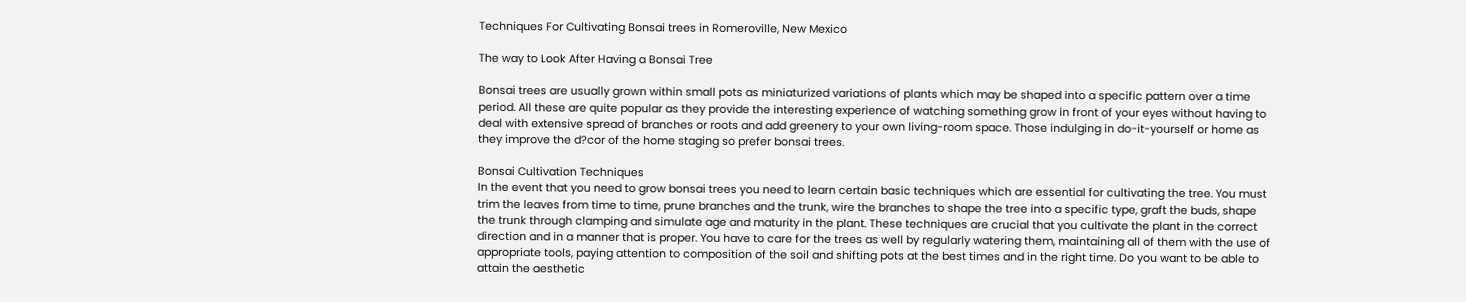Techniques For Cultivating Bonsai trees in Romeroville, New Mexico

The way to Look After Having a Bonsai Tree

Bonsai trees are usually grown within small pots as miniaturized variations of plants which may be shaped into a specific pattern over a time period. All these are quite popular as they provide the interesting experience of watching something grow in front of your eyes without having to deal with extensive spread of branches or roots and add greenery to your own living-room space. Those indulging in do-it-yourself or home as they improve the d?cor of the home staging so prefer bonsai trees.

Bonsai Cultivation Techniques
In the event that you need to grow bonsai trees you need to learn certain basic techniques which are essential for cultivating the tree. You must trim the leaves from time to time, prune branches and the trunk, wire the branches to shape the tree into a specific type, graft the buds, shape the trunk through clamping and simulate age and maturity in the plant. These techniques are crucial that you cultivate the plant in the correct direction and in a manner that is proper. You have to care for the trees as well by regularly watering them, maintaining all of them with the use of appropriate tools, paying attention to composition of the soil and shifting pots at the best times and in the right time. Do you want to be able to attain the aesthetic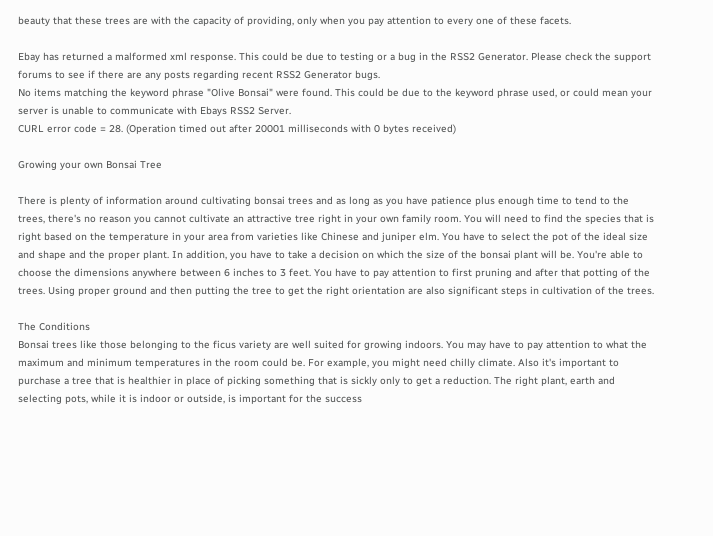beauty that these trees are with the capacity of providing, only when you pay attention to every one of these facets.

Ebay has returned a malformed xml response. This could be due to testing or a bug in the RSS2 Generator. Please check the support forums to see if there are any posts regarding recent RSS2 Generator bugs.
No items matching the keyword phrase "Olive Bonsai" were found. This could be due to the keyword phrase used, or could mean your server is unable to communicate with Ebays RSS2 Server.
CURL error code = 28. (Operation timed out after 20001 milliseconds with 0 bytes received)

Growing your own Bonsai Tree

There is plenty of information around cultivating bonsai trees and as long as you have patience plus enough time to tend to the trees, there's no reason you cannot cultivate an attractive tree right in your own family room. You will need to find the species that is right based on the temperature in your area from varieties like Chinese and juniper elm. You have to select the pot of the ideal size and shape and the proper plant. In addition, you have to take a decision on which the size of the bonsai plant will be. You're able to choose the dimensions anywhere between 6 inches to 3 feet. You have to pay attention to first pruning and after that potting of the trees. Using proper ground and then putting the tree to get the right orientation are also significant steps in cultivation of the trees.

The Conditions
Bonsai trees like those belonging to the ficus variety are well suited for growing indoors. You may have to pay attention to what the maximum and minimum temperatures in the room could be. For example, you might need chilly climate. Also it's important to purchase a tree that is healthier in place of picking something that is sickly only to get a reduction. The right plant, earth and selecting pots, while it is indoor or outside, is important for the success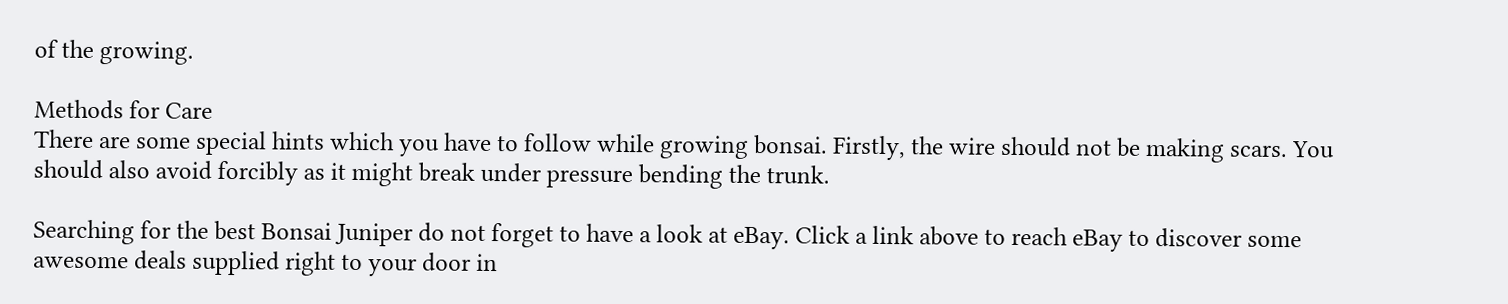of the growing.

Methods for Care
There are some special hints which you have to follow while growing bonsai. Firstly, the wire should not be making scars. You should also avoid forcibly as it might break under pressure bending the trunk.

Searching for the best Bonsai Juniper do not forget to have a look at eBay. Click a link above to reach eBay to discover some awesome deals supplied right to your door in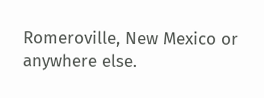Romeroville, New Mexico or anywhere else.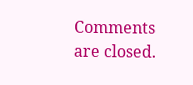Comments are closed.